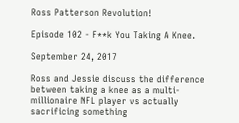Ross Patterson Revolution!

Episode 102 - F**k You Taking A Knee.

September 24, 2017

Ross and Jessie discuss the difference between taking a knee as a multi-millionaire NFL player vs actually sacrificing something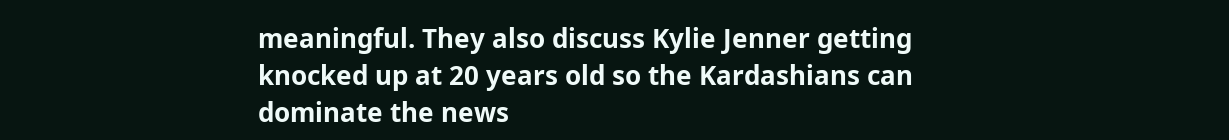meaningful. They also discuss Kylie Jenner getting knocked up at 20 years old so the Kardashians can dominate the news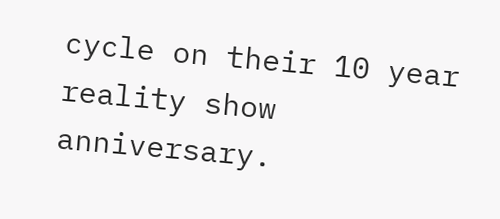cycle on their 10 year reality show anniversary.